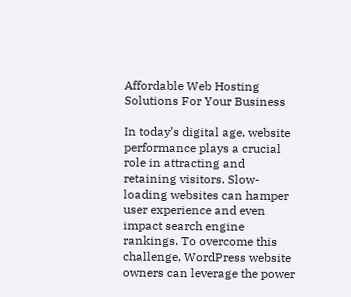Affordable Web Hosting Solutions For Your Business

In today’s digital age, website performance plays a crucial role in attracting and retaining visitors. Slow-loading websites can hamper user experience and even impact search engine rankings. To overcome this challenge, WordPress website owners can leverage the power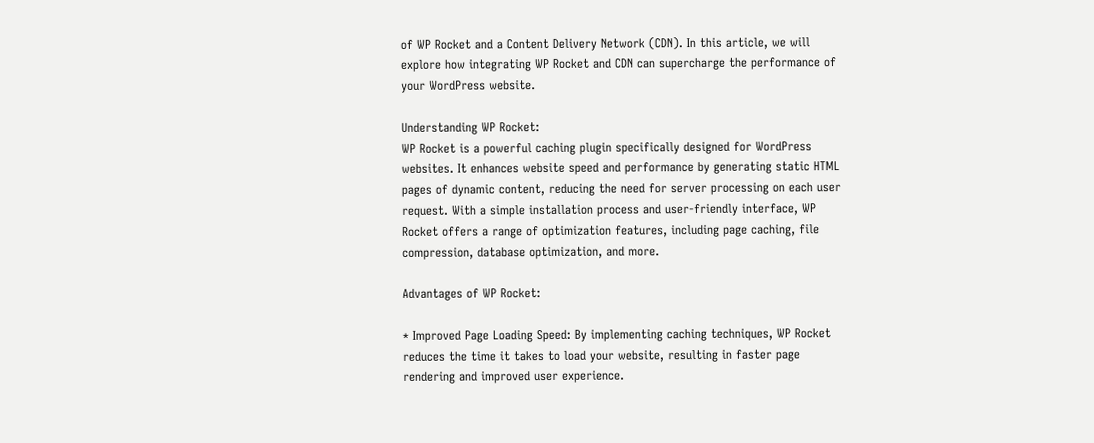of WP Rocket and a Content Delivery Network (CDN). In this article, we will explore how integrating WP Rocket and CDN can supercharge the performance of your WordPress website.

Understanding WP Rocket:
WP Rocket is a powerful caching plugin specifically designed for WordPress websites. It enhances website speed and performance by generating static HTML pages of dynamic content, reducing the need for server processing on each user request. With a simple installation process and user-friendly interface, WP Rocket offers a range of optimization features, including page caching, file compression, database optimization, and more.

Advantages of WP Rocket:

* Improved Page Loading Speed: By implementing caching techniques, WP Rocket reduces the time it takes to load your website, resulting in faster page rendering and improved user experience.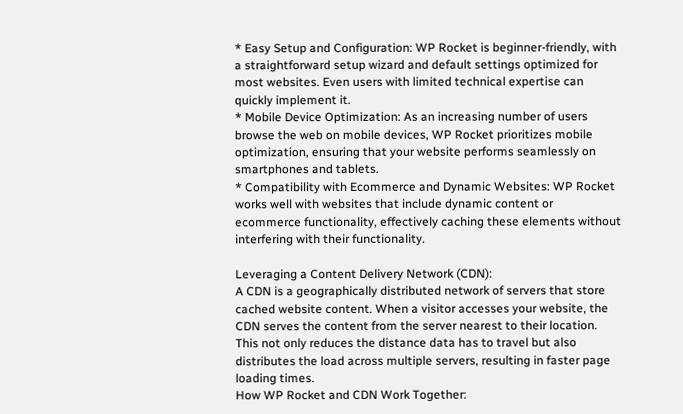* Easy Setup and Configuration: WP Rocket is beginner-friendly, with a straightforward setup wizard and default settings optimized for most websites. Even users with limited technical expertise can quickly implement it.
* Mobile Device Optimization: As an increasing number of users browse the web on mobile devices, WP Rocket prioritizes mobile optimization, ensuring that your website performs seamlessly on smartphones and tablets.
* Compatibility with Ecommerce and Dynamic Websites: WP Rocket works well with websites that include dynamic content or ecommerce functionality, effectively caching these elements without interfering with their functionality.

Leveraging a Content Delivery Network (CDN):
A CDN is a geographically distributed network of servers that store cached website content. When a visitor accesses your website, the CDN serves the content from the server nearest to their location. This not only reduces the distance data has to travel but also distributes the load across multiple servers, resulting in faster page loading times.
How WP Rocket and CDN Work Together: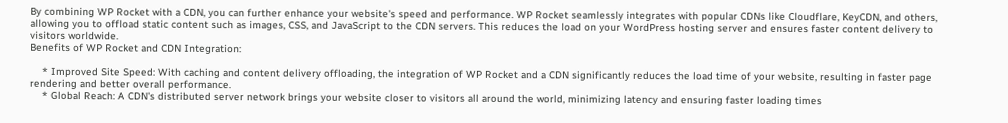By combining WP Rocket with a CDN, you can further enhance your website's speed and performance. WP Rocket seamlessly integrates with popular CDNs like Cloudflare, KeyCDN, and others, allowing you to offload static content such as images, CSS, and JavaScript to the CDN servers. This reduces the load on your WordPress hosting server and ensures faster content delivery to visitors worldwide.
Benefits of WP Rocket and CDN Integration:

    * Improved Site Speed: With caching and content delivery offloading, the integration of WP Rocket and a CDN significantly reduces the load time of your website, resulting in faster page rendering and better overall performance.
    * Global Reach: A CDN's distributed server network brings your website closer to visitors all around the world, minimizing latency and ensuring faster loading times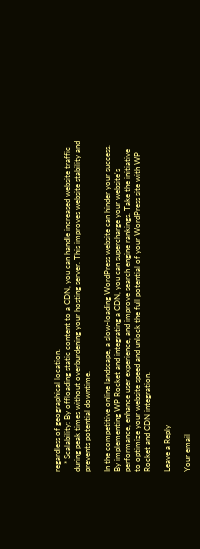regardless of geographical location.
    * Scalability: By offloading static content to a CDN, you can handle increased website traffic during peak times without overburdening your hosting server. This improves website stability and prevents potential downtime.

In the competitive online landscape, a slow-loading WordPress website can hinder your success. By implementing WP Rocket and integrating a CDN, you can supercharge your website's performance, enhance user experience, and improve search engine rankings. Take the initiative to optimize your website speed and unlock the full potential of your WordPress site with WP Rocket and CDN integration.

Leave a Reply

Your email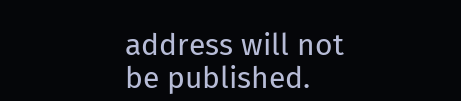address will not be published.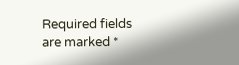Required fields are marked *